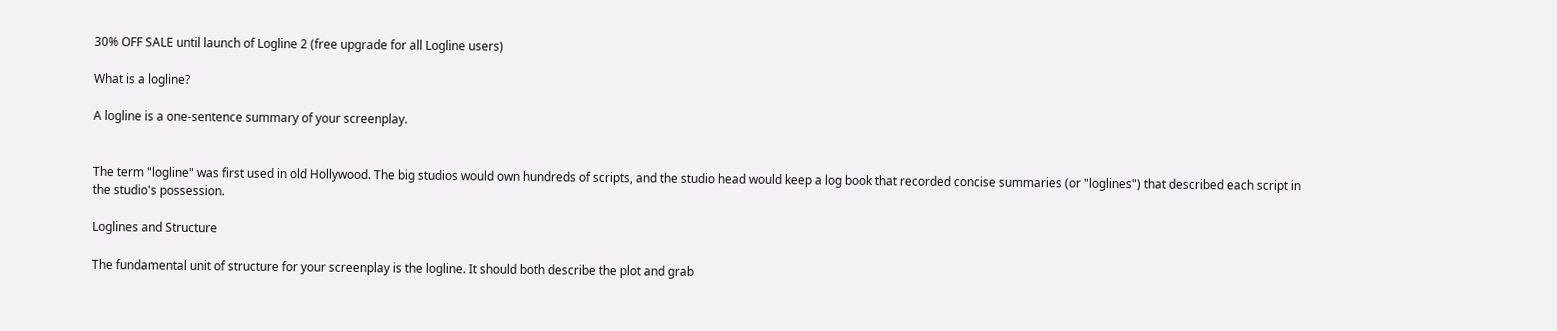30% OFF SALE until launch of Logline 2 (free upgrade for all Logline users)

What is a logline?

A logline is a one-sentence summary of your screenplay.


The term "logline" was first used in old Hollywood. The big studios would own hundreds of scripts, and the studio head would keep a log book that recorded concise summaries (or "loglines") that described each script in the studio's possession.

Loglines and Structure

The fundamental unit of structure for your screenplay is the logline. It should both describe the plot and grab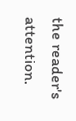the reader's attention.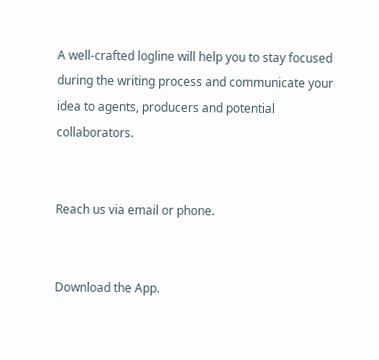A well-crafted logline will help you to stay focused during the writing process and communicate your idea to agents, producers and potential collaborators.


Reach us via email or phone.


Download the App.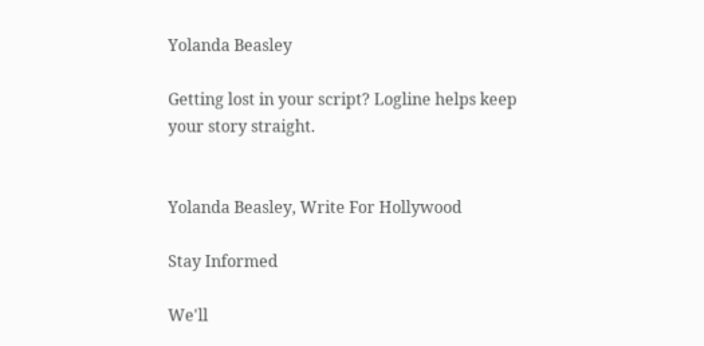Yolanda Beasley

Getting lost in your script? Logline helps keep your story straight.


Yolanda Beasley, Write For Hollywood

Stay Informed

We'll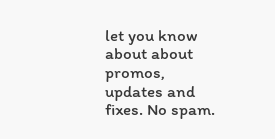let you know about about promos, updates and fixes. No spam.